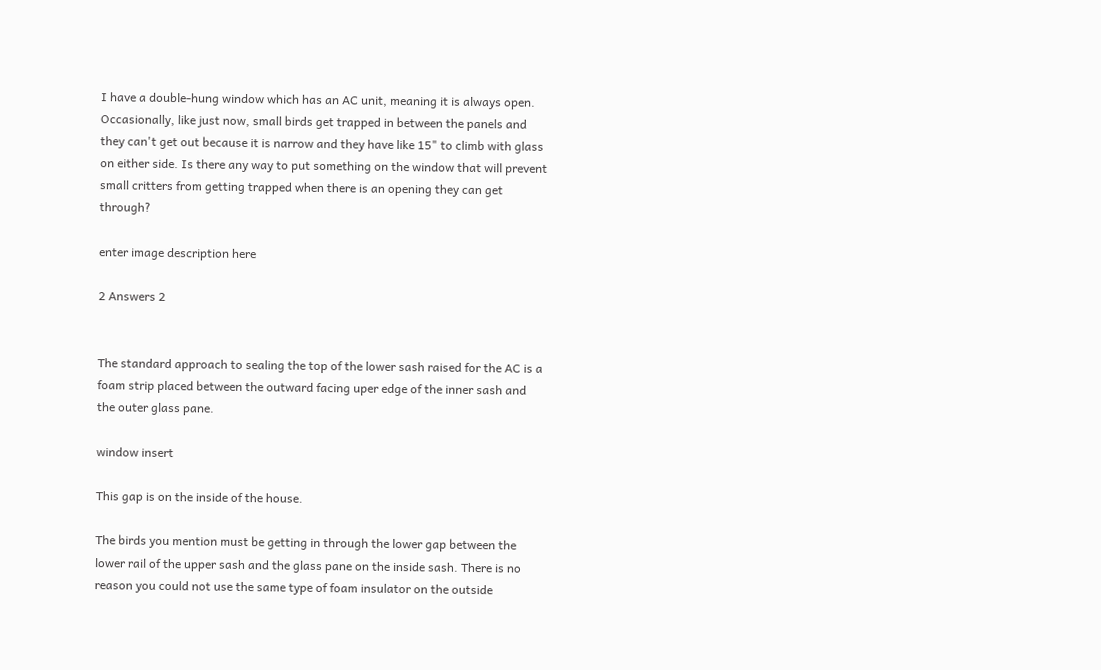I have a double-hung window which has an AC unit, meaning it is always open. Occasionally, like just now, small birds get trapped in between the panels and they can't get out because it is narrow and they have like 15" to climb with glass on either side. Is there any way to put something on the window that will prevent small critters from getting trapped when there is an opening they can get through?

enter image description here

2 Answers 2


The standard approach to sealing the top of the lower sash raised for the AC is a foam strip placed between the outward facing uper edge of the inner sash and the outer glass pane.

window insert

This gap is on the inside of the house.

The birds you mention must be getting in through the lower gap between the lower rail of the upper sash and the glass pane on the inside sash. There is no reason you could not use the same type of foam insulator on the outside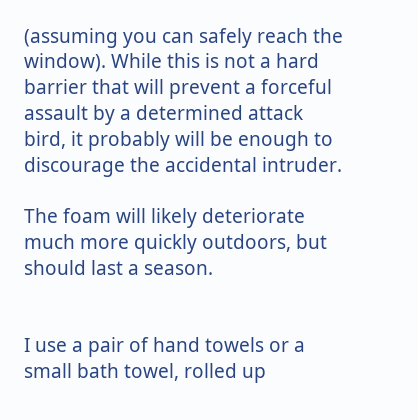(assuming you can safely reach the window). While this is not a hard barrier that will prevent a forceful assault by a determined attack bird, it probably will be enough to discourage the accidental intruder.

The foam will likely deteriorate much more quickly outdoors, but should last a season.


I use a pair of hand towels or a small bath towel, rolled up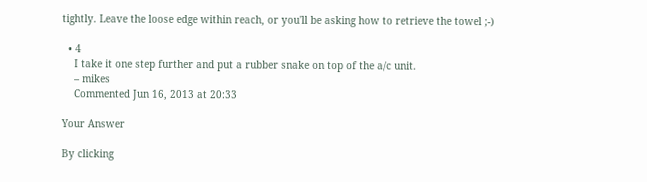tightly. Leave the loose edge within reach, or you'll be asking how to retrieve the towel ;-)

  • 4
    I take it one step further and put a rubber snake on top of the a/c unit.
    – mikes
    Commented Jun 16, 2013 at 20:33

Your Answer

By clicking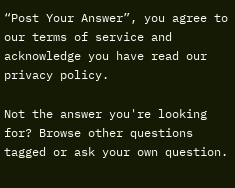“Post Your Answer”, you agree to our terms of service and acknowledge you have read our privacy policy.

Not the answer you're looking for? Browse other questions tagged or ask your own question.